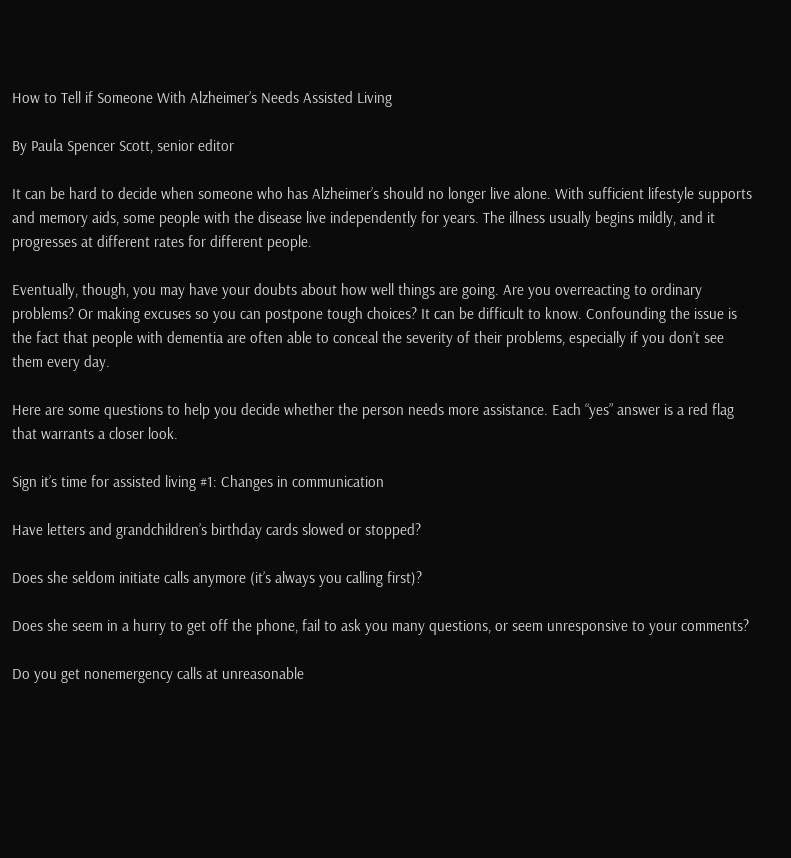How to Tell if Someone With Alzheimer’s Needs Assisted Living

By Paula Spencer Scott, senior editor

It can be hard to decide when someone who has Alzheimer’s should no longer live alone. With sufficient lifestyle supports and memory aids, some people with the disease live independently for years. The illness usually begins mildly, and it progresses at different rates for different people.

Eventually, though, you may have your doubts about how well things are going. Are you overreacting to ordinary problems? Or making excuses so you can postpone tough choices? It can be difficult to know. Confounding the issue is the fact that people with dementia are often able to conceal the severity of their problems, especially if you don’t see them every day.

Here are some questions to help you decide whether the person needs more assistance. Each “yes” answer is a red flag that warrants a closer look.

Sign it’s time for assisted living #1: Changes in communication

Have letters and grandchildren’s birthday cards slowed or stopped?

Does she seldom initiate calls anymore (it’s always you calling first)?

Does she seem in a hurry to get off the phone, fail to ask you many questions, or seem unresponsive to your comments?

Do you get nonemergency calls at unreasonable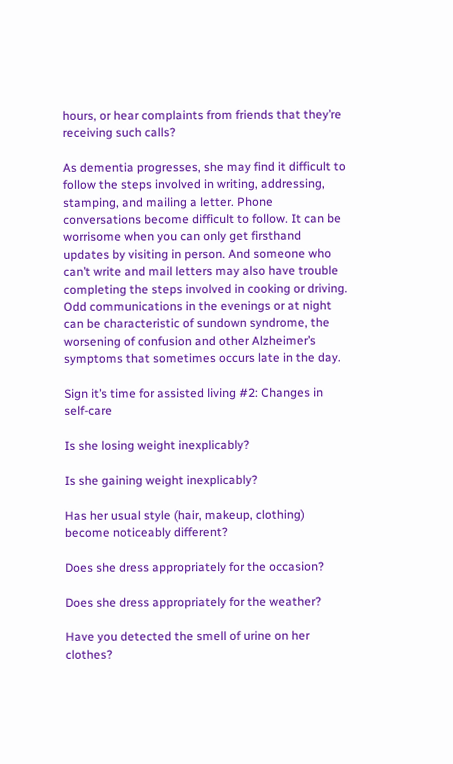hours, or hear complaints from friends that they’re receiving such calls?

As dementia progresses, she may find it difficult to follow the steps involved in writing, addressing, stamping, and mailing a letter. Phone conversations become difficult to follow. It can be worrisome when you can only get firsthand updates by visiting in person. And someone who can’t write and mail letters may also have trouble completing the steps involved in cooking or driving. Odd communications in the evenings or at night can be characteristic of sundown syndrome, the worsening of confusion and other Alzheimer’s symptoms that sometimes occurs late in the day.

Sign it’s time for assisted living #2: Changes in self-care

Is she losing weight inexplicably?

Is she gaining weight inexplicably?

Has her usual style (hair, makeup, clothing) become noticeably different?

Does she dress appropriately for the occasion?

Does she dress appropriately for the weather?

Have you detected the smell of urine on her clothes?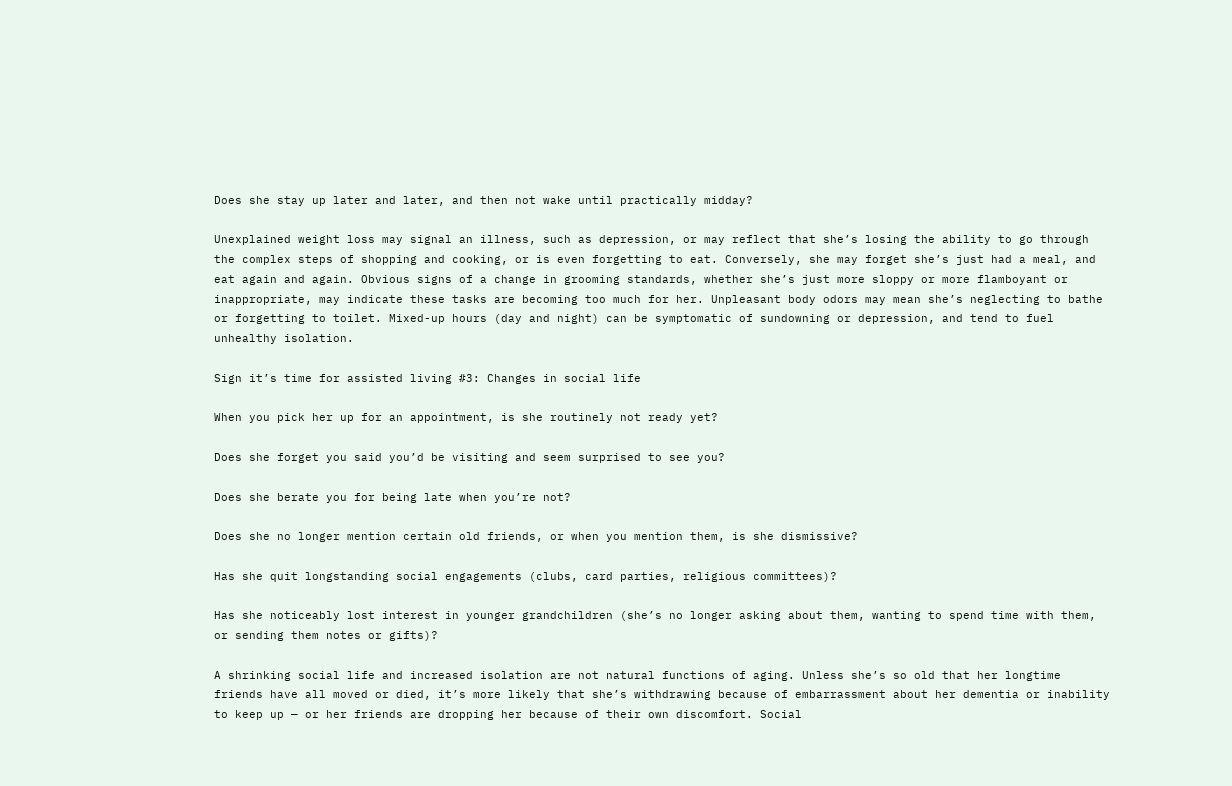Does she stay up later and later, and then not wake until practically midday?

Unexplained weight loss may signal an illness, such as depression, or may reflect that she’s losing the ability to go through the complex steps of shopping and cooking, or is even forgetting to eat. Conversely, she may forget she’s just had a meal, and eat again and again. Obvious signs of a change in grooming standards, whether she’s just more sloppy or more flamboyant or inappropriate, may indicate these tasks are becoming too much for her. Unpleasant body odors may mean she’s neglecting to bathe or forgetting to toilet. Mixed-up hours (day and night) can be symptomatic of sundowning or depression, and tend to fuel unhealthy isolation.

Sign it’s time for assisted living #3: Changes in social life

When you pick her up for an appointment, is she routinely not ready yet?

Does she forget you said you’d be visiting and seem surprised to see you?

Does she berate you for being late when you’re not?

Does she no longer mention certain old friends, or when you mention them, is she dismissive?

Has she quit longstanding social engagements (clubs, card parties, religious committees)?

Has she noticeably lost interest in younger grandchildren (she’s no longer asking about them, wanting to spend time with them, or sending them notes or gifts)?

A shrinking social life and increased isolation are not natural functions of aging. Unless she’s so old that her longtime friends have all moved or died, it’s more likely that she’s withdrawing because of embarrassment about her dementia or inability to keep up — or her friends are dropping her because of their own discomfort. Social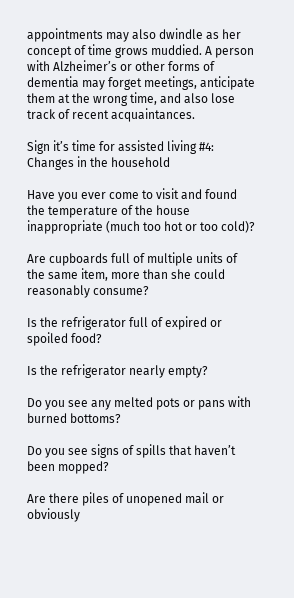appointments may also dwindle as her concept of time grows muddied. A person with Alzheimer’s or other forms of dementia may forget meetings, anticipate them at the wrong time, and also lose track of recent acquaintances.

Sign it’s time for assisted living #4: Changes in the household

Have you ever come to visit and found the temperature of the house inappropriate (much too hot or too cold)?

Are cupboards full of multiple units of the same item, more than she could reasonably consume?

Is the refrigerator full of expired or spoiled food?

Is the refrigerator nearly empty?

Do you see any melted pots or pans with burned bottoms?

Do you see signs of spills that haven’t been mopped?

Are there piles of unopened mail or obviously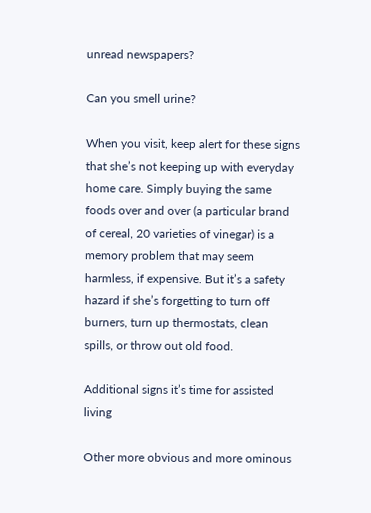unread newspapers?

Can you smell urine?

When you visit, keep alert for these signs that she’s not keeping up with everyday home care. Simply buying the same foods over and over (a particular brand of cereal, 20 varieties of vinegar) is a memory problem that may seem harmless, if expensive. But it’s a safety hazard if she’s forgetting to turn off burners, turn up thermostats, clean spills, or throw out old food.

Additional signs it’s time for assisted living

Other more obvious and more ominous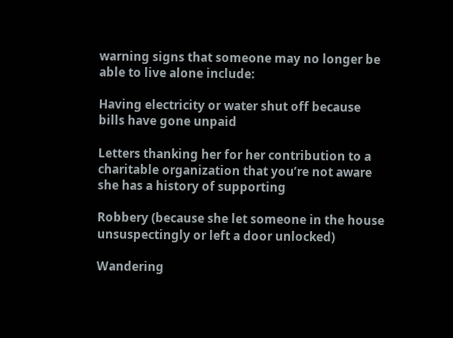warning signs that someone may no longer be able to live alone include:

Having electricity or water shut off because bills have gone unpaid

Letters thanking her for her contribution to a charitable organization that you’re not aware she has a history of supporting

Robbery (because she let someone in the house unsuspectingly or left a door unlocked)

Wandering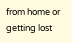from home or getting lost